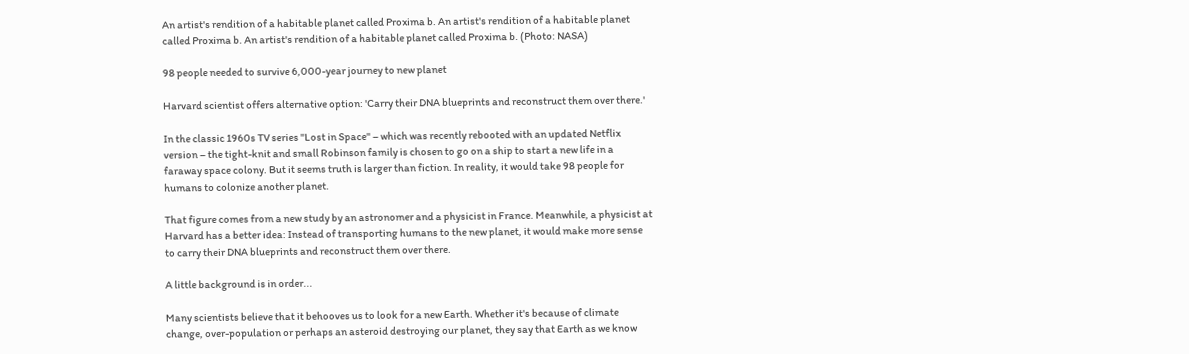An artist's rendition of a habitable planet called Proxima b. An artist's rendition of a habitable planet called Proxima b. An artist's rendition of a habitable planet called Proxima b. (Photo: NASA)

98 people needed to survive 6,000-year journey to new planet

Harvard scientist offers alternative option: 'Carry their DNA blueprints and reconstruct them over there.'

In the classic 1960s TV series "Lost in Space" – which was recently rebooted with an updated Netflix version – the tight-knit and small Robinson family is chosen to go on a ship to start a new life in a faraway space colony. But it seems truth is larger than fiction. In reality, it would take 98 people for humans to colonize another planet.

That figure comes from a new study by an astronomer and a physicist in France. Meanwhile, a physicist at Harvard has a better idea: Instead of transporting humans to the new planet, it would make more sense to carry their DNA blueprints and reconstruct them over there.

A little background is in order...

Many scientists believe that it behooves us to look for a new Earth. Whether it's because of climate change, over-population or perhaps an asteroid destroying our planet, they say that Earth as we know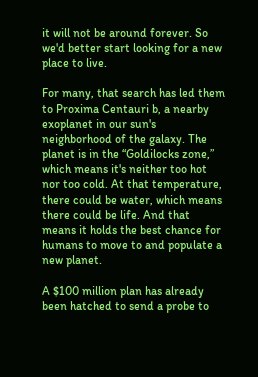it will not be around forever. So we'd better start looking for a new place to live.

For many, that search has led them to Proxima Centauri b, a nearby exoplanet in our sun's neighborhood of the galaxy. The planet is in the “Goldilocks zone,” which means it's neither too hot nor too cold. At that temperature, there could be water, which means there could be life. And that means it holds the best chance for humans to move to and populate a new planet.

A $100 million plan has already been hatched to send a probe to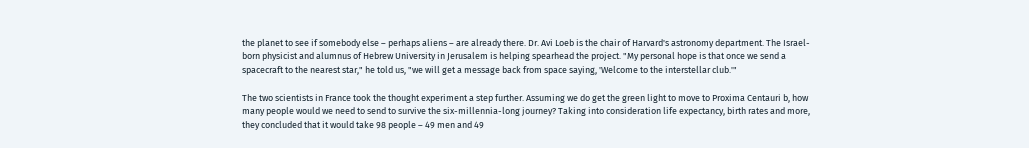the planet to see if somebody else – perhaps aliens – are already there. Dr. Avi Loeb is the chair of Harvard's astronomy department. The Israel-born physicist and alumnus of Hebrew University in Jerusalem is helping spearhead the project. "My personal hope is that once we send a spacecraft to the nearest star," he told us, "we will get a message back from space saying, 'Welcome to the interstellar club.'"

The two scientists in France took the thought experiment a step further. Assuming we do get the green light to move to Proxima Centauri b, how many people would we need to send to survive the six-millennia-long journey? Taking into consideration life expectancy, birth rates and more, they concluded that it would take 98 people – 49 men and 49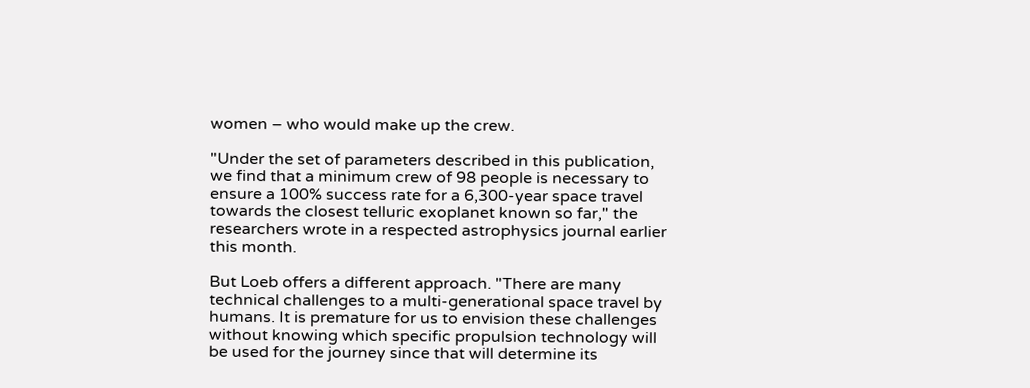women – who would make up the crew.

"Under the set of parameters described in this publication, we find that a minimum crew of 98 people is necessary to ensure a 100% success rate for a 6,300-year space travel towards the closest telluric exoplanet known so far," the researchers wrote in a respected astrophysics journal earlier this month.

But Loeb offers a different approach. "There are many technical challenges to a multi-generational space travel by humans. It is premature for us to envision these challenges without knowing which specific propulsion technology will be used for the journey since that will determine its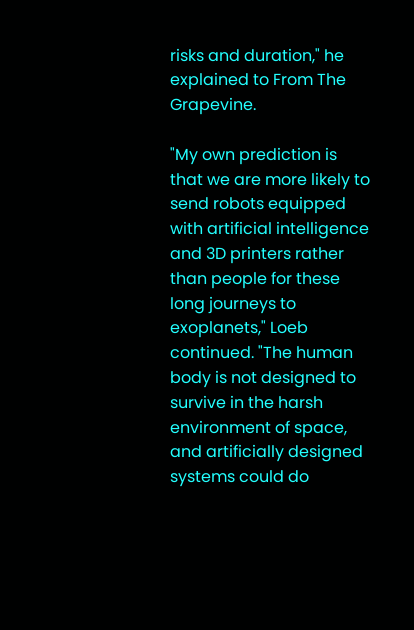risks and duration," he explained to From The Grapevine.

"My own prediction is that we are more likely to send robots equipped with artificial intelligence and 3D printers rather than people for these long journeys to exoplanets," Loeb continued. "The human body is not designed to survive in the harsh environment of space, and artificially designed systems could do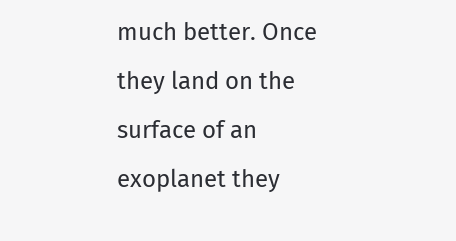much better. Once they land on the surface of an exoplanet they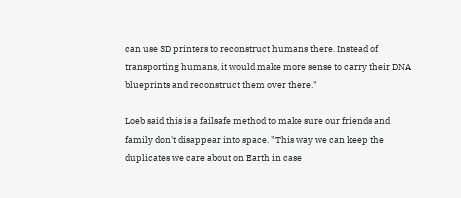can use 3D printers to reconstruct humans there. Instead of transporting humans, it would make more sense to carry their DNA blueprints and reconstruct them over there."

Loeb said this is a failsafe method to make sure our friends and family don't disappear into space. "This way we can keep the duplicates we care about on Earth in case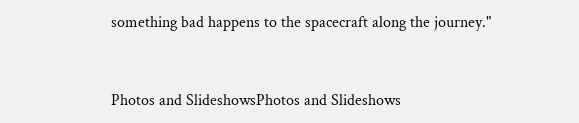something bad happens to the spacecraft along the journey."


Photos and SlideshowsPhotos and Slideshows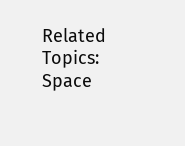Related Topics: Space